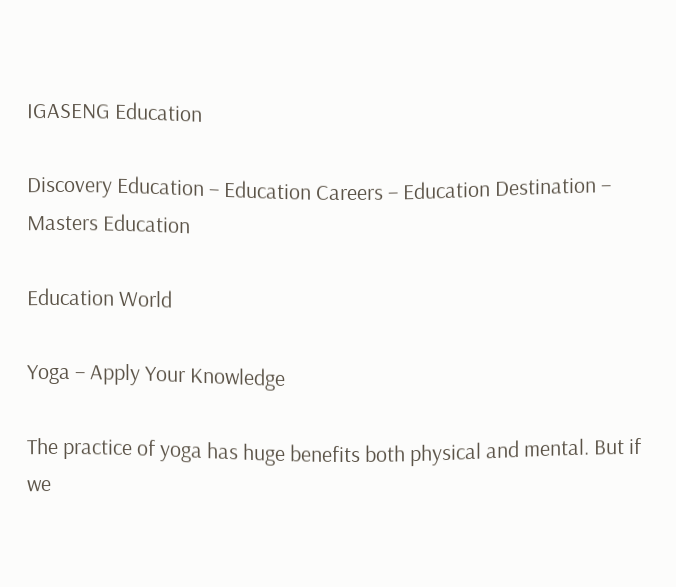IGASENG Education

Discovery Education – Education Careers – Education Destination – Masters Education

Education World

Yoga – Apply Your Knowledge

The practice of yoga has huge benefits both physical and mental. But if we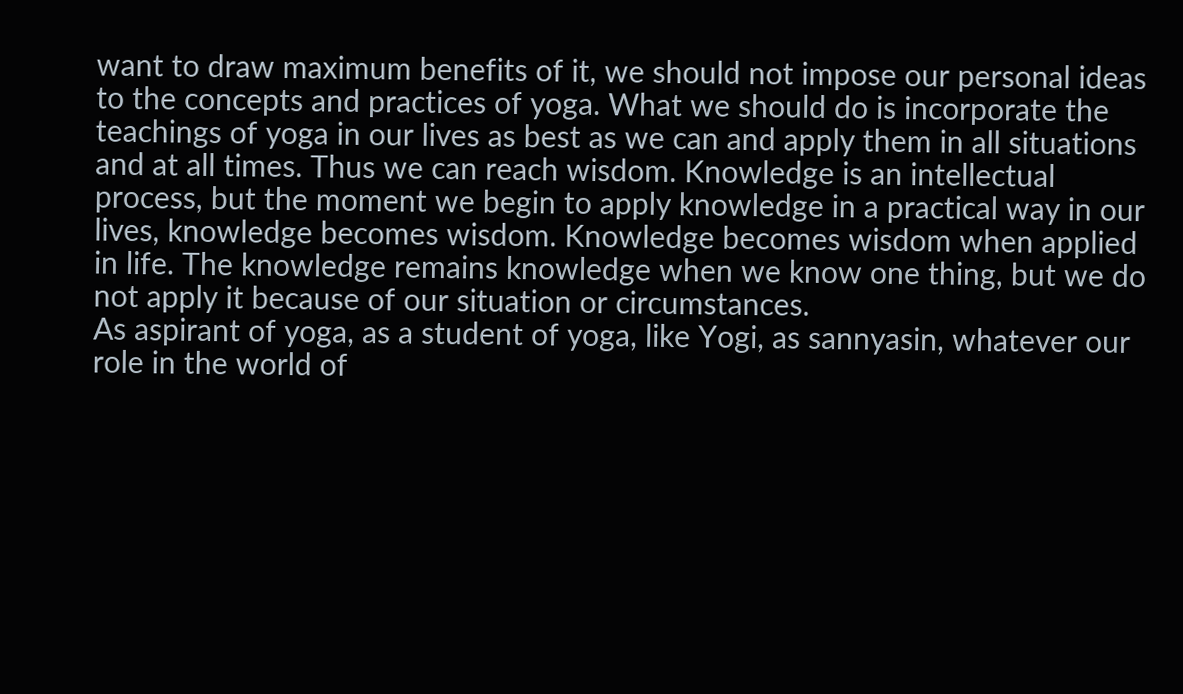want to draw maximum benefits of it, we should not impose our personal ideas to the concepts and practices of yoga. What we should do is incorporate the teachings of yoga in our lives as best as we can and apply them in all situations and at all times. Thus we can reach wisdom. Knowledge is an intellectual process, but the moment we begin to apply knowledge in a practical way in our lives, knowledge becomes wisdom. Knowledge becomes wisdom when applied in life. The knowledge remains knowledge when we know one thing, but we do not apply it because of our situation or circumstances.
As aspirant of yoga, as a student of yoga, like Yogi, as sannyasin, whatever our role in the world of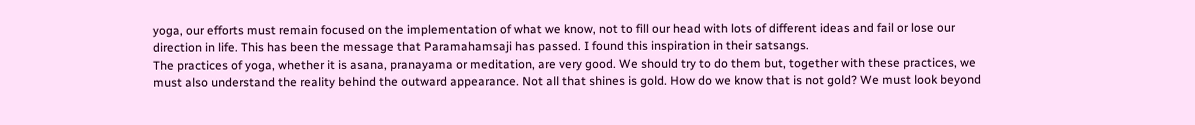yoga, our efforts must remain focused on the implementation of what we know, not to fill our head with lots of different ideas and fail or lose our direction in life. This has been the message that Paramahamsaji has passed. I found this inspiration in their satsangs.
The practices of yoga, whether it is asana, pranayama or meditation, are very good. We should try to do them but, together with these practices, we must also understand the reality behind the outward appearance. Not all that shines is gold. How do we know that is not gold? We must look beyond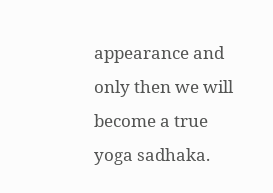appearance and only then we will become a true yoga sadhaka.